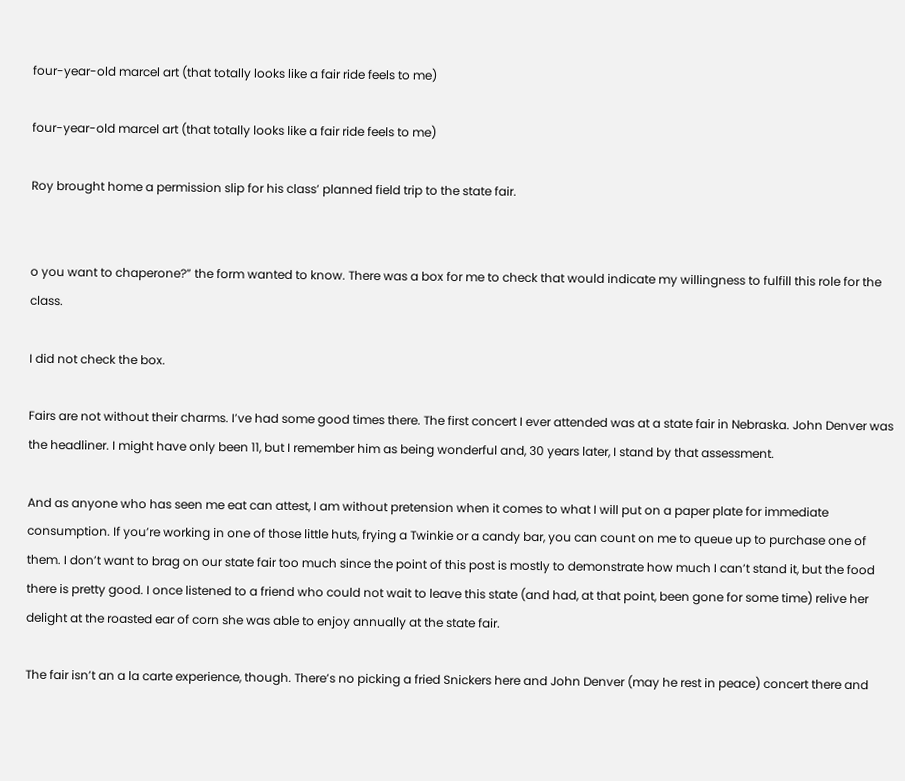four-year-old marcel art (that totally looks like a fair ride feels to me)

four-year-old marcel art (that totally looks like a fair ride feels to me)

Roy brought home a permission slip for his class’ planned field trip to the state fair.


o you want to chaperone?” the form wanted to know. There was a box for me to check that would indicate my willingness to fulfill this role for the class.

I did not check the box.

Fairs are not without their charms. I’ve had some good times there. The first concert I ever attended was at a state fair in Nebraska. John Denver was the headliner. I might have only been 11, but I remember him as being wonderful and, 30 years later, I stand by that assessment.

And as anyone who has seen me eat can attest, I am without pretension when it comes to what I will put on a paper plate for immediate consumption. If you’re working in one of those little huts, frying a Twinkie or a candy bar, you can count on me to queue up to purchase one of them. I don’t want to brag on our state fair too much since the point of this post is mostly to demonstrate how much I can’t stand it, but the food there is pretty good. I once listened to a friend who could not wait to leave this state (and had, at that point, been gone for some time) relive her delight at the roasted ear of corn she was able to enjoy annually at the state fair.

The fair isn’t an a la carte experience, though. There’s no picking a fried Snickers here and John Denver (may he rest in peace) concert there and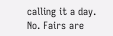calling it a day. No. Fairs are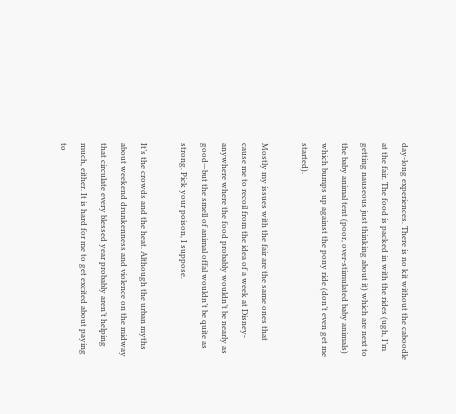day-long experiences. There is no kit without the caboodle at the fair. The food is packed in with the rides (ugh, I’m getting nauseous just thinking about it) which are next to the baby animal tent (poor, over-stimulated baby animals) which bumps up against the pony ride (don’t even get me started).

Mostly my issues with the fair are the same ones that cause me to recoil from the idea of a week at Disney-anywhere where the food probably wouldn’t be nearly as good—but the smell of animal offal wouldn’t be quite as strong. Pick your poison, I suppose.

It’s the crowds and the heat. Although the urban myths about weekend drunkenness and violence on the midway that circulate every blessed year probably aren’t helping much, either. It is hard for me to get excited about paying to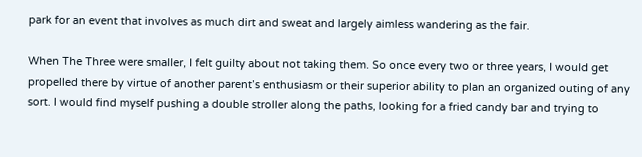park for an event that involves as much dirt and sweat and largely aimless wandering as the fair.

When The Three were smaller, I felt guilty about not taking them. So once every two or three years, I would get propelled there by virtue of another parent’s enthusiasm or their superior ability to plan an organized outing of any sort. I would find myself pushing a double stroller along the paths, looking for a fried candy bar and trying to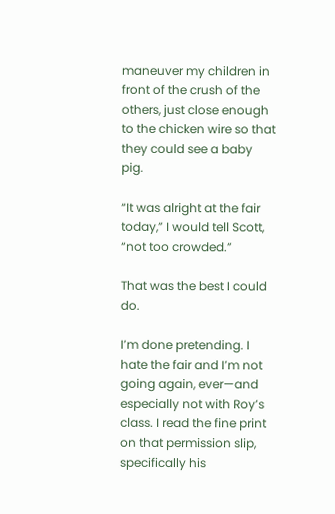maneuver my children in front of the crush of the others, just close enough to the chicken wire so that they could see a baby pig.

“It was alright at the fair today,” I would tell Scott, “not too crowded.”

That was the best I could do.

I’m done pretending. I hate the fair and I’m not going again, ever—and especially not with Roy’s class. I read the fine print on that permission slip, specifically his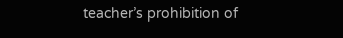teacher’s prohibition of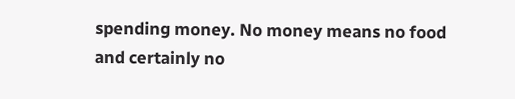spending money. No money means no food and certainly no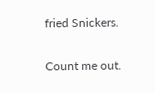fried Snickers.

Count me out.